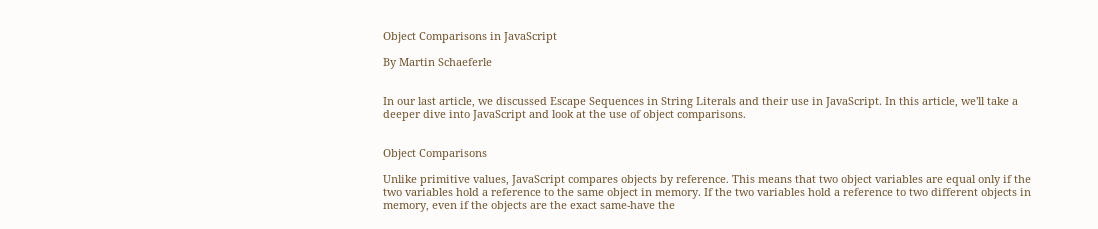Object Comparisons in JavaScript

By Martin Schaeferle


In our last article, we discussed Escape Sequences in String Literals and their use in JavaScript. In this article, we'll take a deeper dive into JavaScript and look at the use of object comparisons.


Object Comparisons

Unlike primitive values, JavaScript compares objects by reference. This means that two object variables are equal only if the two variables hold a reference to the same object in memory. If the two variables hold a reference to two different objects in memory, even if the objects are the exact same-have the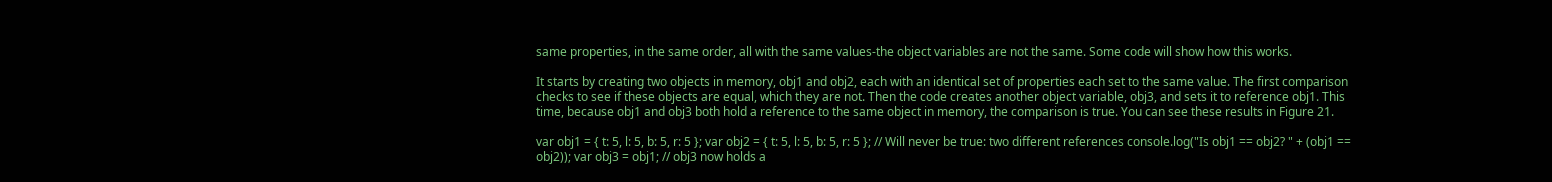same properties, in the same order, all with the same values-the object variables are not the same. Some code will show how this works.

It starts by creating two objects in memory, obj1 and obj2, each with an identical set of properties each set to the same value. The first comparison checks to see if these objects are equal, which they are not. Then the code creates another object variable, obj3, and sets it to reference obj1. This time, because obj1 and obj3 both hold a reference to the same object in memory, the comparison is true. You can see these results in Figure 21.

var obj1 = { t: 5, l: 5, b: 5, r: 5 }; var obj2 = { t: 5, l: 5, b: 5, r: 5 }; // Will never be true: two different references console.log("Is obj1 == obj2? " + (obj1 == obj2)); var obj3 = obj1; // obj3 now holds a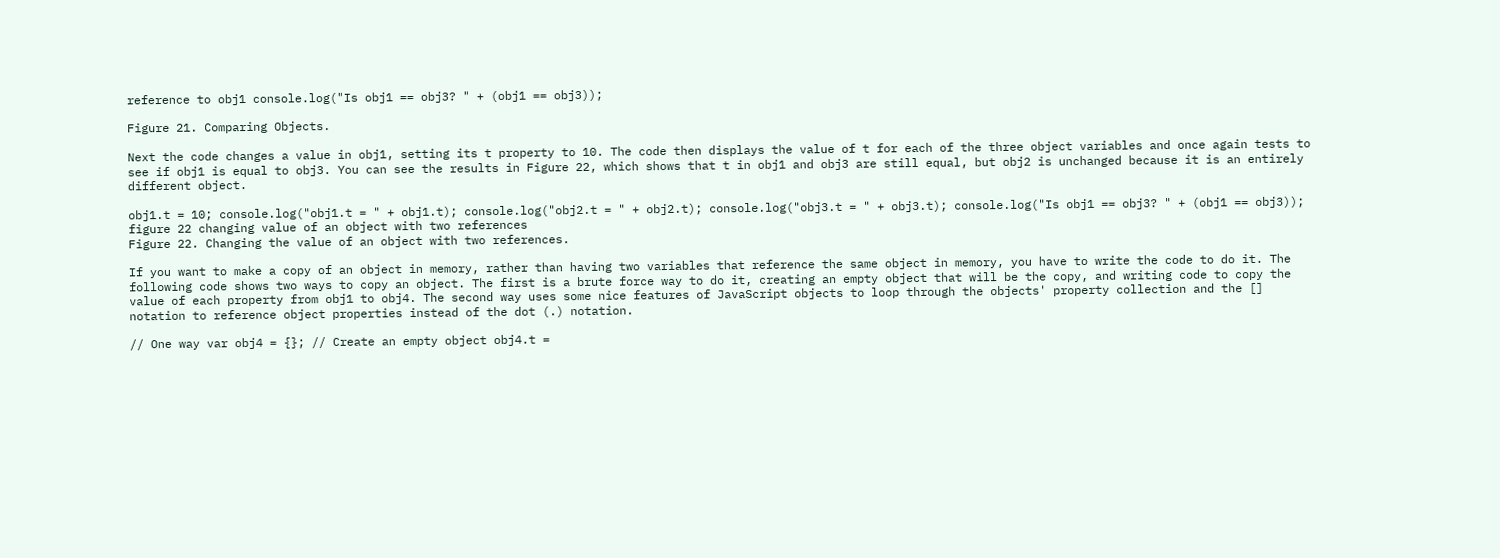reference to obj1 console.log("Is obj1 == obj3? " + (obj1 == obj3));

Figure 21. Comparing Objects.

Next the code changes a value in obj1, setting its t property to 10. The code then displays the value of t for each of the three object variables and once again tests to see if obj1 is equal to obj3. You can see the results in Figure 22, which shows that t in obj1 and obj3 are still equal, but obj2 is unchanged because it is an entirely different object.

obj1.t = 10; console.log("obj1.t = " + obj1.t); console.log("obj2.t = " + obj2.t); console.log("obj3.t = " + obj3.t); console.log("Is obj1 == obj3? " + (obj1 == obj3));
figure 22 changing value of an object with two references
Figure 22. Changing the value of an object with two references.

If you want to make a copy of an object in memory, rather than having two variables that reference the same object in memory, you have to write the code to do it. The following code shows two ways to copy an object. The first is a brute force way to do it, creating an empty object that will be the copy, and writing code to copy the value of each property from obj1 to obj4. The second way uses some nice features of JavaScript objects to loop through the objects' property collection and the [] notation to reference object properties instead of the dot (.) notation.

// One way var obj4 = {}; // Create an empty object obj4.t =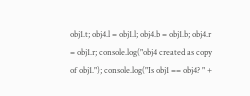obj1.t; obj4.l = obj1.l; obj4.b = obj1.b; obj4.r = obj1.r; console.log("obj4 created as copy of obj1."); console.log("Is obj1 == obj4? " +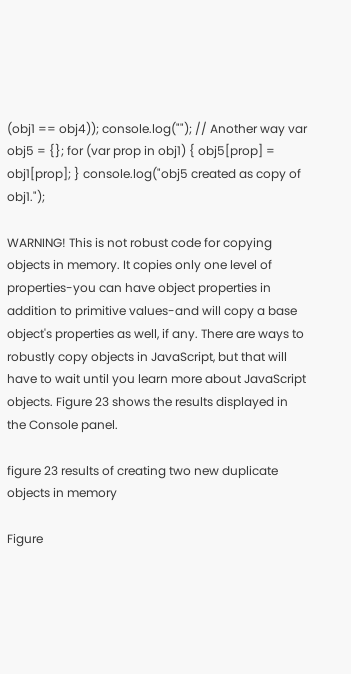(obj1 == obj4)); console.log(""); // Another way var obj5 = {}; for (var prop in obj1) { obj5[prop] = obj1[prop]; } console.log("obj5 created as copy of obj1.");

WARNING! This is not robust code for copying objects in memory. It copies only one level of properties-you can have object properties in addition to primitive values-and will copy a base object's properties as well, if any. There are ways to robustly copy objects in JavaScript, but that will have to wait until you learn more about JavaScript objects. Figure 23 shows the results displayed in the Console panel.

figure 23 results of creating two new duplicate objects in memory

Figure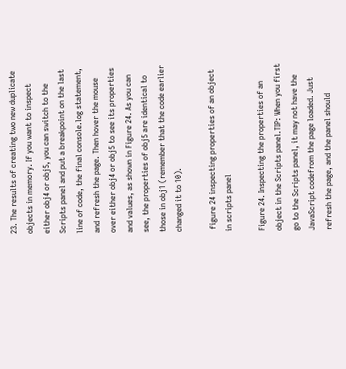23. The results of creating two new duplicate objects in memory. If you want to inspect either obj4 or obj5, you can switch to the Scripts panel and put a breakpoint on the last line of code, the final console.log statement, and refresh the page. Then hover the mouse over either obj4 or obj5 to see its properties and values, as shown in Figure 24. As you can see, the properties of obj5 are identical to those in obj1 (remember that the code earlier changed it to 10).

 figure 24 inspecting properties of an object in scripts panel

Figure 24. Inspecting the properties of an object in the Scripts panel.TIP: When you first go to the Scripts panel, it may not have the JavaScript codefrom the page loaded. Just refresh the page, and the panel should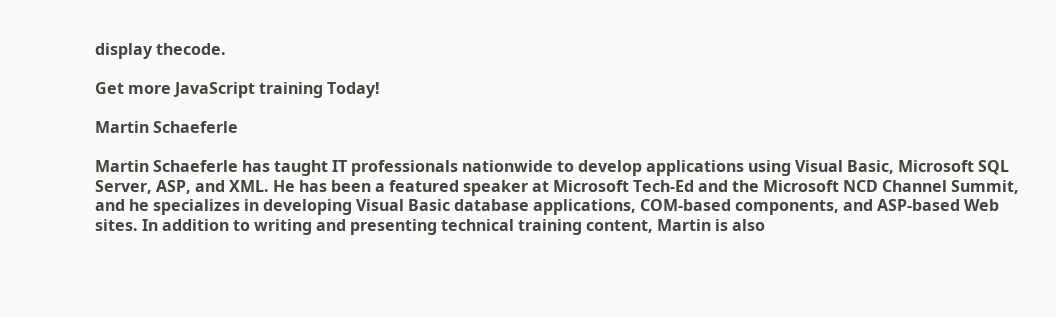display thecode.

Get more JavaScript training Today!

Martin Schaeferle

Martin Schaeferle has taught IT professionals nationwide to develop applications using Visual Basic, Microsoft SQL Server, ASP, and XML. He has been a featured speaker at Microsoft Tech-Ed and the Microsoft NCD Channel Summit, and he specializes in developing Visual Basic database applications, COM-based components, and ASP-based Web sites. In addition to writing and presenting technical training content, Martin is also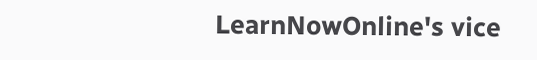LearnNowOnline's vice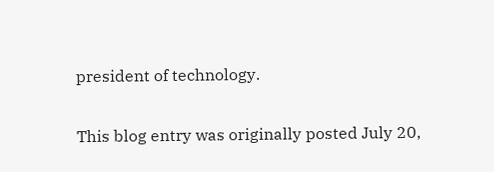president of technology.

This blog entry was originally posted July 20,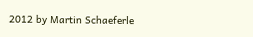2012 by Martin Schaeferle